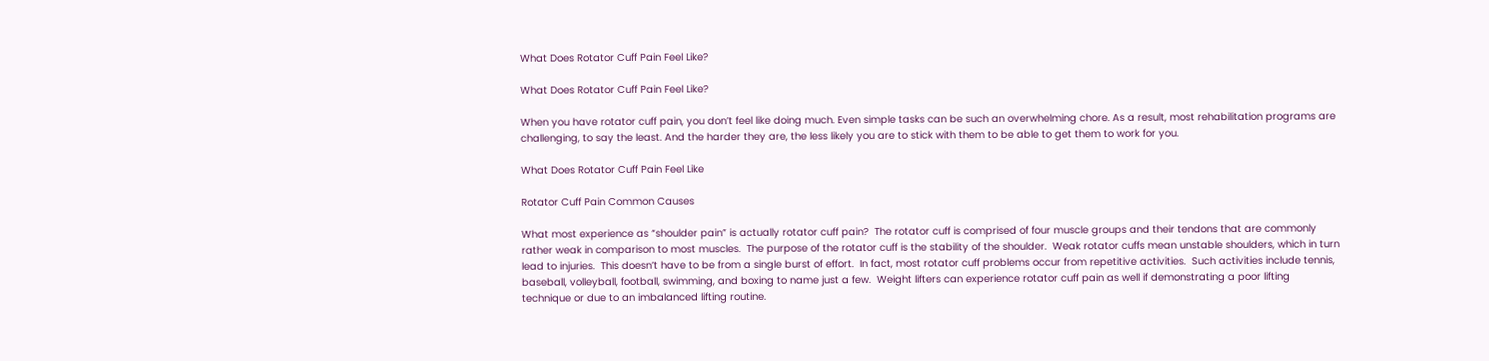What Does Rotator Cuff Pain Feel Like?

What Does Rotator Cuff Pain Feel Like?

When you have rotator cuff pain, you don’t feel like doing much. Even simple tasks can be such an overwhelming chore. As a result, most rehabilitation programs are challenging, to say the least. And the harder they are, the less likely you are to stick with them to be able to get them to work for you.

What Does Rotator Cuff Pain Feel Like

Rotator Cuff Pain Common Causes

What most experience as “shoulder pain” is actually rotator cuff pain?  The rotator cuff is comprised of four muscle groups and their tendons that are commonly rather weak in comparison to most muscles.  The purpose of the rotator cuff is the stability of the shoulder.  Weak rotator cuffs mean unstable shoulders, which in turn lead to injuries.  This doesn’t have to be from a single burst of effort.  In fact, most rotator cuff problems occur from repetitive activities.  Such activities include tennis, baseball, volleyball, football, swimming, and boxing to name just a few.  Weight lifters can experience rotator cuff pain as well if demonstrating a poor lifting technique or due to an imbalanced lifting routine.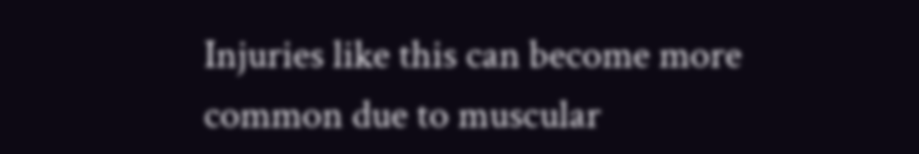Injuries like this can become more common due to muscular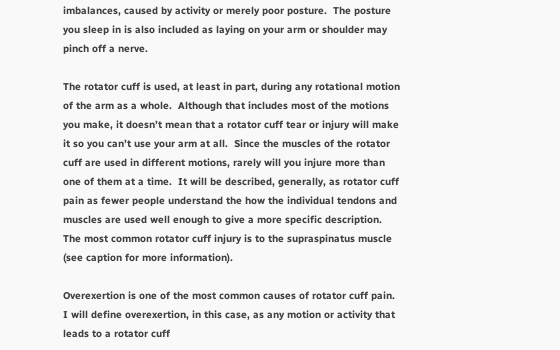imbalances, caused by activity or merely poor posture.  The posture you sleep in is also included as laying on your arm or shoulder may pinch off a nerve.

The rotator cuff is used, at least in part, during any rotational motion of the arm as a whole.  Although that includes most of the motions you make, it doesn’t mean that a rotator cuff tear or injury will make it so you can’t use your arm at all.  Since the muscles of the rotator cuff are used in different motions, rarely will you injure more than one of them at a time.  It will be described, generally, as rotator cuff pain as fewer people understand the how the individual tendons and muscles are used well enough to give a more specific description.  The most common rotator cuff injury is to the supraspinatus muscle (see caption for more information).

Overexertion is one of the most common causes of rotator cuff pain.  I will define overexertion, in this case, as any motion or activity that leads to a rotator cuff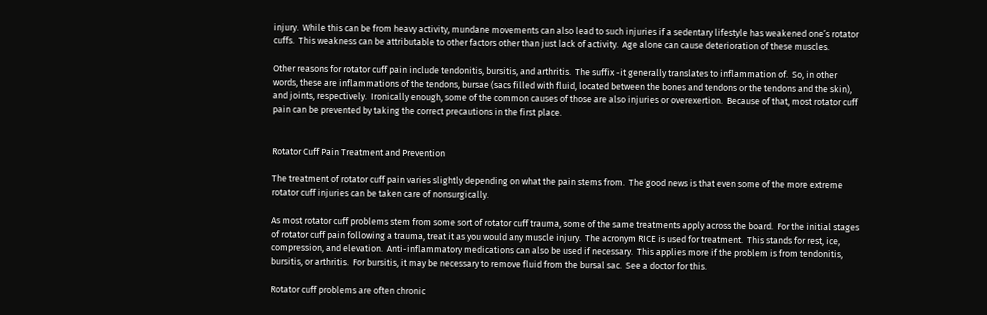injury.  While this can be from heavy activity, mundane movements can also lead to such injuries if a sedentary lifestyle has weakened one’s rotator cuffs.  This weakness can be attributable to other factors other than just lack of activity.  Age alone can cause deterioration of these muscles.

Other reasons for rotator cuff pain include tendonitis, bursitis, and arthritis.  The suffix -it generally translates to inflammation of.  So, in other words, these are inflammations of the tendons, bursae (sacs filled with fluid, located between the bones and tendons or the tendons and the skin), and joints, respectively.  Ironically enough, some of the common causes of those are also injuries or overexertion.  Because of that, most rotator cuff pain can be prevented by taking the correct precautions in the first place.


Rotator Cuff Pain Treatment and Prevention

The treatment of rotator cuff pain varies slightly depending on what the pain stems from.  The good news is that even some of the more extreme rotator cuff injuries can be taken care of nonsurgically.

As most rotator cuff problems stem from some sort of rotator cuff trauma, some of the same treatments apply across the board.  For the initial stages of rotator cuff pain following a trauma, treat it as you would any muscle injury.  The acronym RICE is used for treatment.  This stands for rest, ice, compression, and elevation.  Anti-inflammatory medications can also be used if necessary.  This applies more if the problem is from tendonitis, bursitis, or arthritis.  For bursitis, it may be necessary to remove fluid from the bursal sac.  See a doctor for this.

Rotator cuff problems are often chronic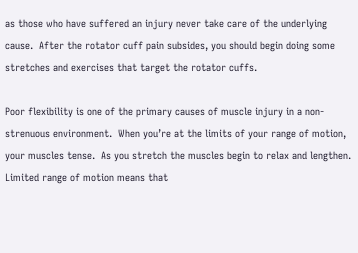as those who have suffered an injury never take care of the underlying cause.  After the rotator cuff pain subsides, you should begin doing some stretches and exercises that target the rotator cuffs.

Poor flexibility is one of the primary causes of muscle injury in a non-strenuous environment.  When you’re at the limits of your range of motion, your muscles tense.  As you stretch the muscles begin to relax and lengthen.  Limited range of motion means that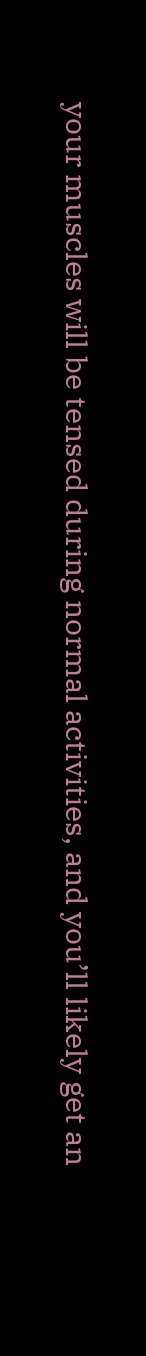your muscles will be tensed during normal activities, and you’ll likely get an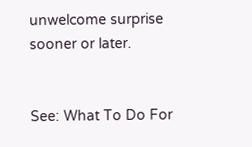unwelcome surprise sooner or later.


See: What To Do For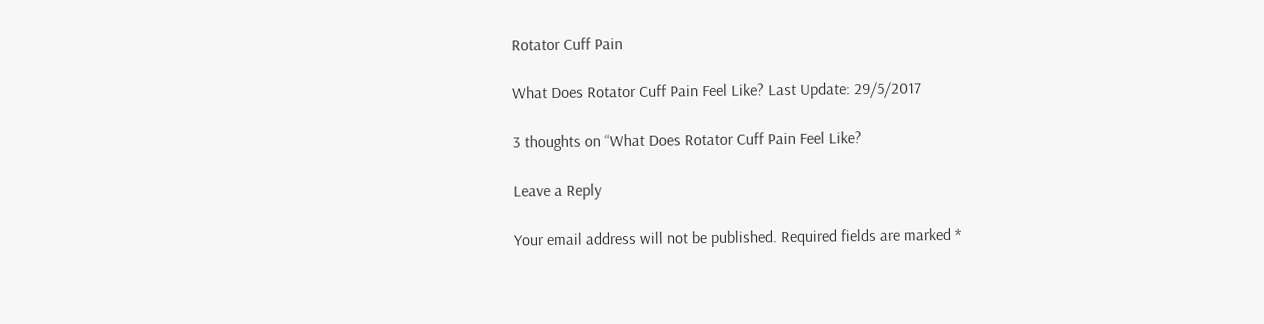Rotator Cuff Pain

What Does Rotator Cuff Pain Feel Like? Last Update: 29/5/2017

3 thoughts on “What Does Rotator Cuff Pain Feel Like?

Leave a Reply

Your email address will not be published. Required fields are marked *